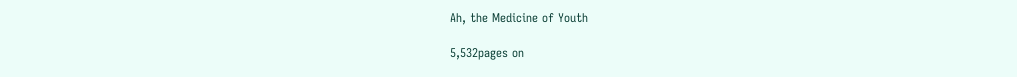Ah, the Medicine of Youth

5,532pages on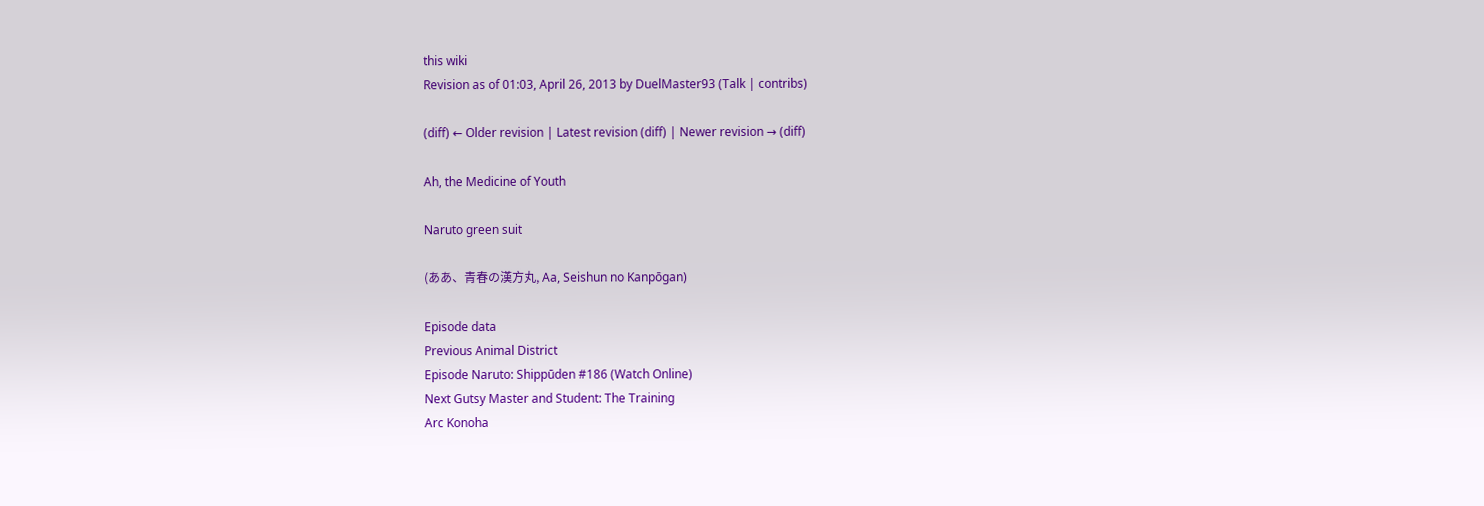this wiki
Revision as of 01:03, April 26, 2013 by DuelMaster93 (Talk | contribs)

(diff) ← Older revision | Latest revision (diff) | Newer revision → (diff)

Ah, the Medicine of Youth

Naruto green suit

(ああ、青春の漢方丸, Aa, Seishun no Kanpōgan)

Episode data
Previous Animal District
Episode Naruto: Shippūden #186 (Watch Online)
Next Gutsy Master and Student: The Training
Arc Konoha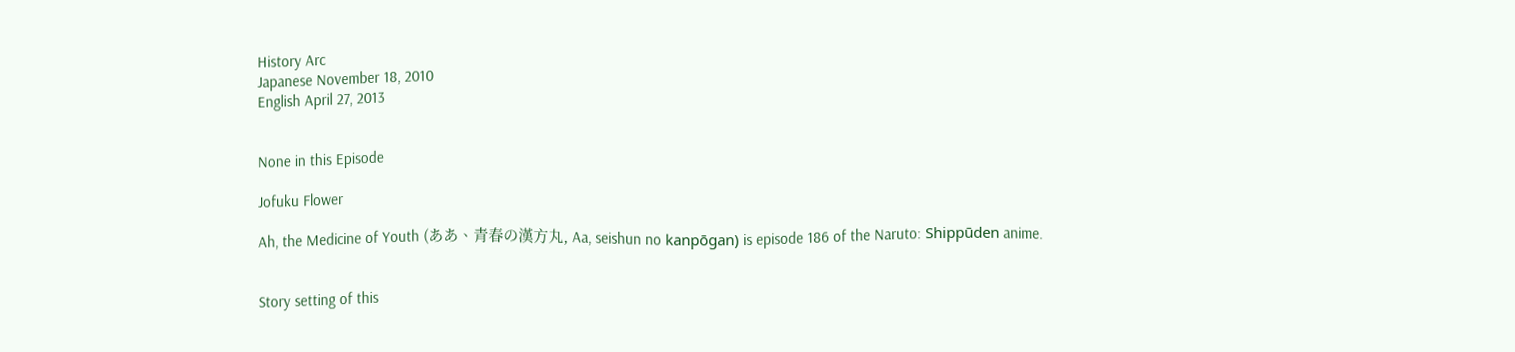History Arc
Japanese November 18, 2010
English April 27, 2013


None in this Episode

Jofuku Flower

Ah, the Medicine of Youth (ああ、青春の漢方丸, Aa, seishun no kanpōgan) is episode 186 of the Naruto: Shippūden anime.


Story setting of this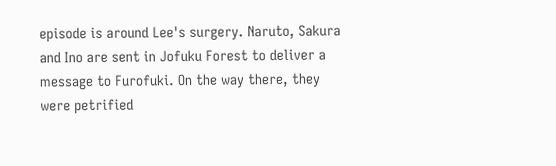episode is around Lee's surgery. Naruto, Sakura and Ino are sent in Jofuku Forest to deliver a message to Furofuki. On the way there, they were petrified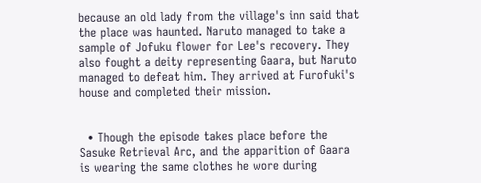because an old lady from the village's inn said that the place was haunted. Naruto managed to take a sample of Jofuku flower for Lee's recovery. They also fought a deity representing Gaara, but Naruto managed to defeat him. They arrived at Furofuki's house and completed their mission.


  • Though the episode takes place before the Sasuke Retrieval Arc, and the apparition of Gaara is wearing the same clothes he wore during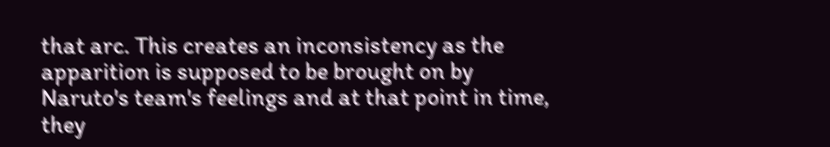that arc. This creates an inconsistency as the apparition is supposed to be brought on by Naruto's team's feelings and at that point in time, they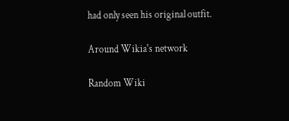had only seen his original outfit.

Around Wikia's network

Random Wiki